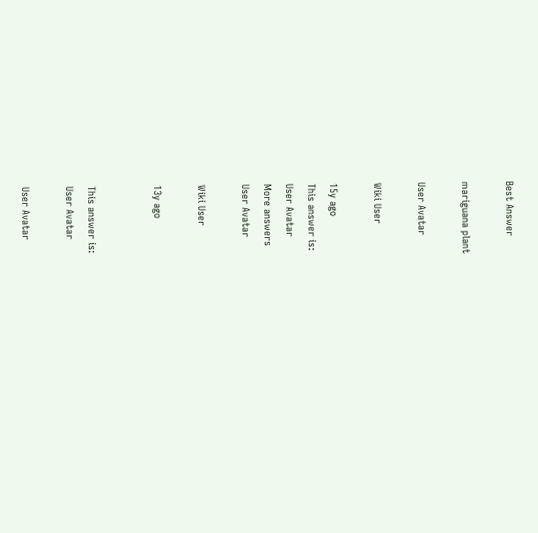Best Answer

mariguana plant

User Avatar

Wiki User

15y ago
This answer is:
User Avatar
More answers
User Avatar

Wiki User

13y ago


This answer is:
User Avatar

User Avatar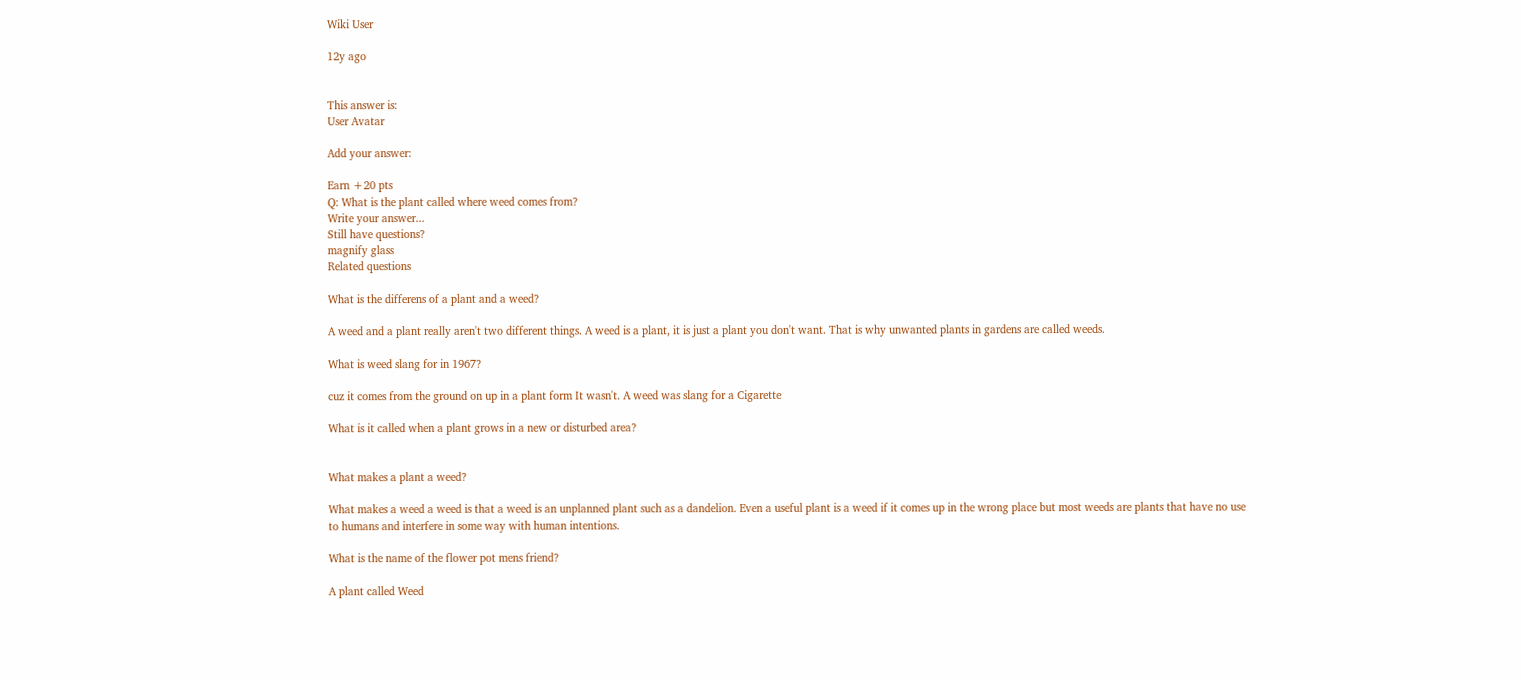Wiki User

12y ago


This answer is:
User Avatar

Add your answer:

Earn +20 pts
Q: What is the plant called where weed comes from?
Write your answer...
Still have questions?
magnify glass
Related questions

What is the differens of a plant and a weed?

A weed and a plant really aren't two different things. A weed is a plant, it is just a plant you don't want. That is why unwanted plants in gardens are called weeds.

What is weed slang for in 1967?

cuz it comes from the ground on up in a plant form It wasn't. A weed was slang for a Cigarette

What is it called when a plant grows in a new or disturbed area?


What makes a plant a weed?

What makes a weed a weed is that a weed is an unplanned plant such as a dandelion. Even a useful plant is a weed if it comes up in the wrong place but most weeds are plants that have no use to humans and interfere in some way with human intentions.

What is the name of the flower pot mens friend?

A plant called Weed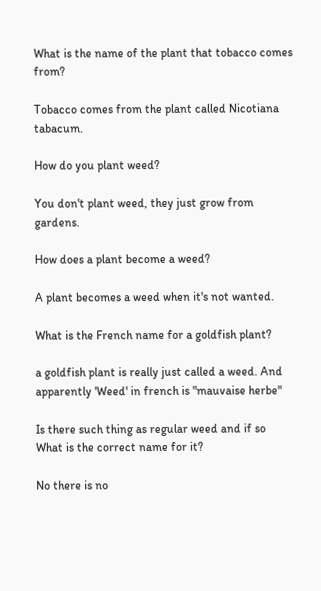What is the name of the plant that tobacco comes from?

Tobacco comes from the plant called Nicotiana tabacum.

How do you plant weed?

You don't plant weed, they just grow from gardens.

How does a plant become a weed?

A plant becomes a weed when it's not wanted.

What is the French name for a goldfish plant?

a goldfish plant is really just called a weed. And apparently 'Weed' in french is "mauvaise herbe"

Is there such thing as regular weed and if so What is the correct name for it?

No there is no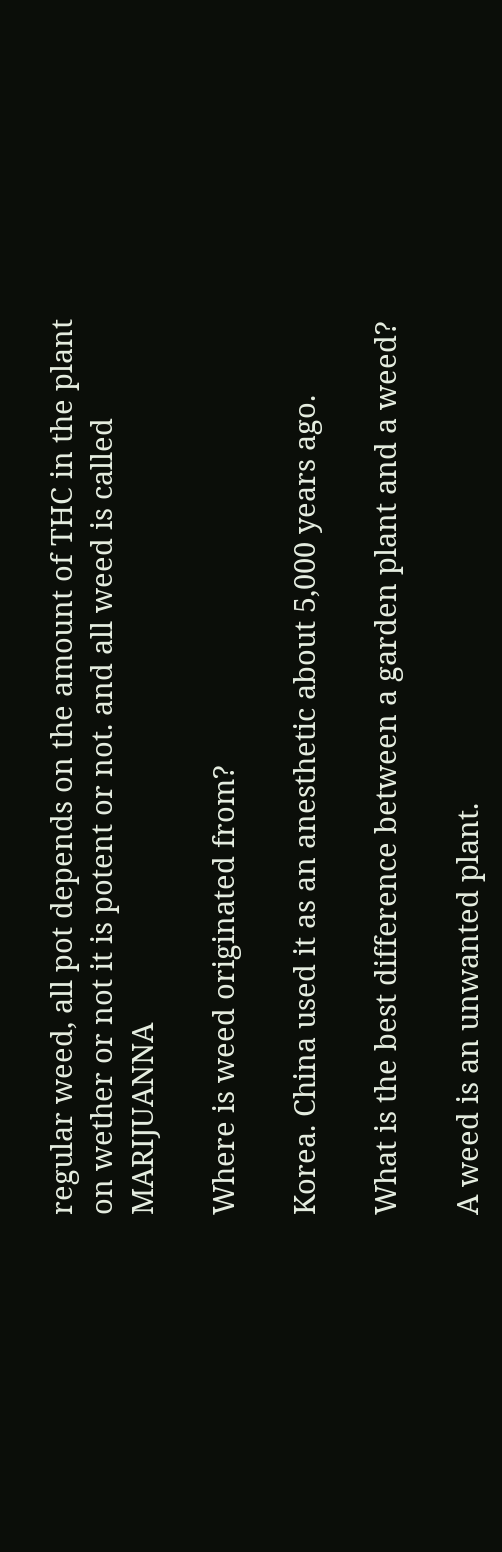regular weed, all pot depends on the amount of THC in the plant on wether or not it is potent or not. and all weed is called MARIJUANNA

Where is weed originated from?

Korea. China used it as an anesthetic about 5,000 years ago.

What is the best difference between a garden plant and a weed?

A weed is an unwanted plant.